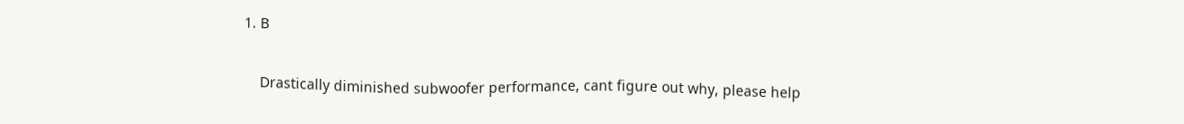1. B

    Drastically diminished subwoofer performance, cant figure out why, please help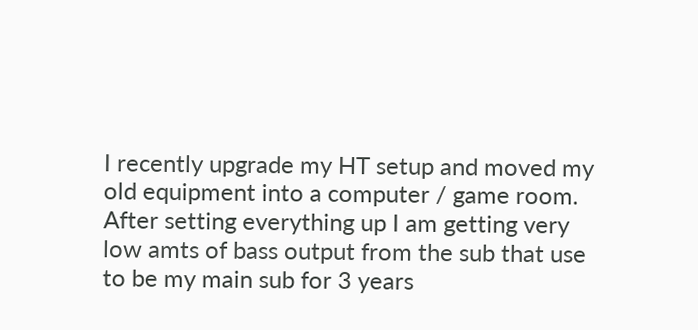I recently upgrade my HT setup and moved my old equipment into a computer / game room. After setting everything up I am getting very low amts of bass output from the sub that use to be my main sub for 3 years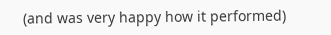(and was very happy how it performed)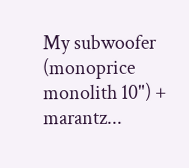My subwoofer (monoprice monolith 10") + marantz...